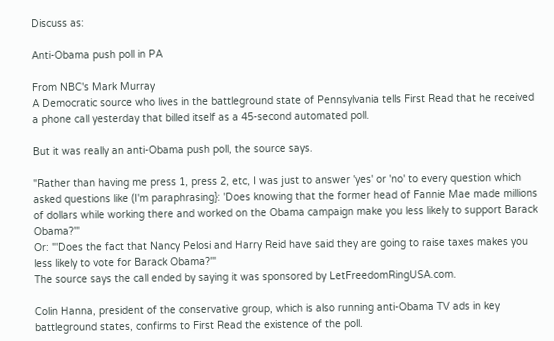Discuss as:

Anti-Obama push poll in PA

From NBC's Mark Murray
A Democratic source who lives in the battleground state of Pennsylvania tells First Read that he received a phone call yesterday that billed itself as a 45-second automated poll.

But it was really an anti-Obama push poll, the source says.

"Rather than having me press 1, press 2, etc, I was just to answer 'yes' or 'no' to every question which asked questions like (I'm paraphrasing}: 'Does knowing that the former head of Fannie Mae made millions of dollars while working there and worked on the Obama campaign make you less likely to support Barack Obama?'"
Or: "'Does the fact that Nancy Pelosi and Harry Reid have said they are going to raise taxes makes you less likely to vote for Barack Obama?'"
The source says the call ended by saying it was sponsored by LetFreedomRingUSA.com.

Colin Hanna, president of the conservative group, which is also running anti-Obama TV ads in key battleground states, confirms to First Read the existence of the poll.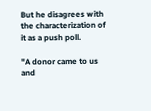But he disagrees with the characterization of it as a push poll.

"A donor came to us and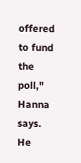offered to fund the poll," Hanna says. He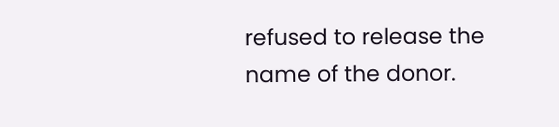refused to release the name of the donor.